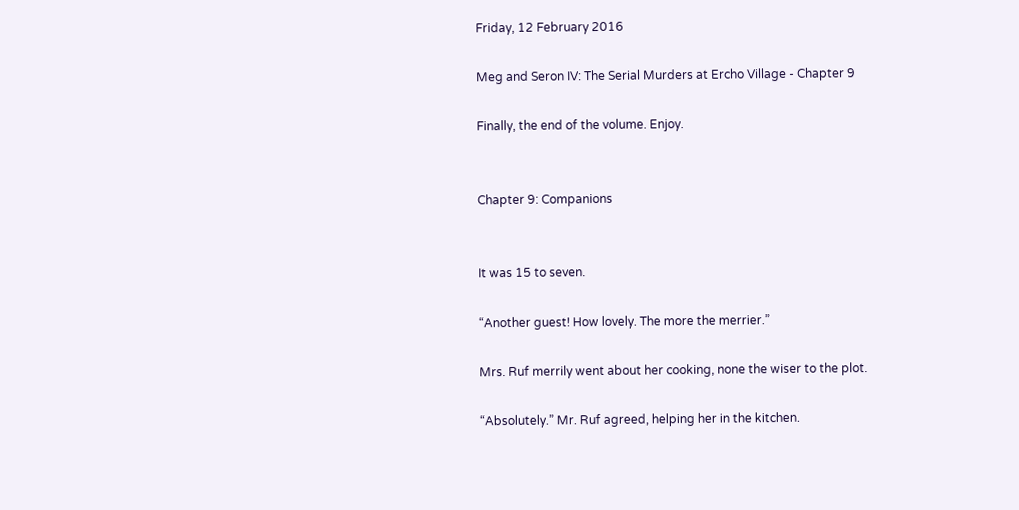Friday, 12 February 2016

Meg and Seron IV: The Serial Murders at Ercho Village - Chapter 9

Finally, the end of the volume. Enjoy.


Chapter 9: Companions


It was 15 to seven.

“Another guest! How lovely. The more the merrier.”

Mrs. Ruf merrily went about her cooking, none the wiser to the plot.

“Absolutely.” Mr. Ruf agreed, helping her in the kitchen.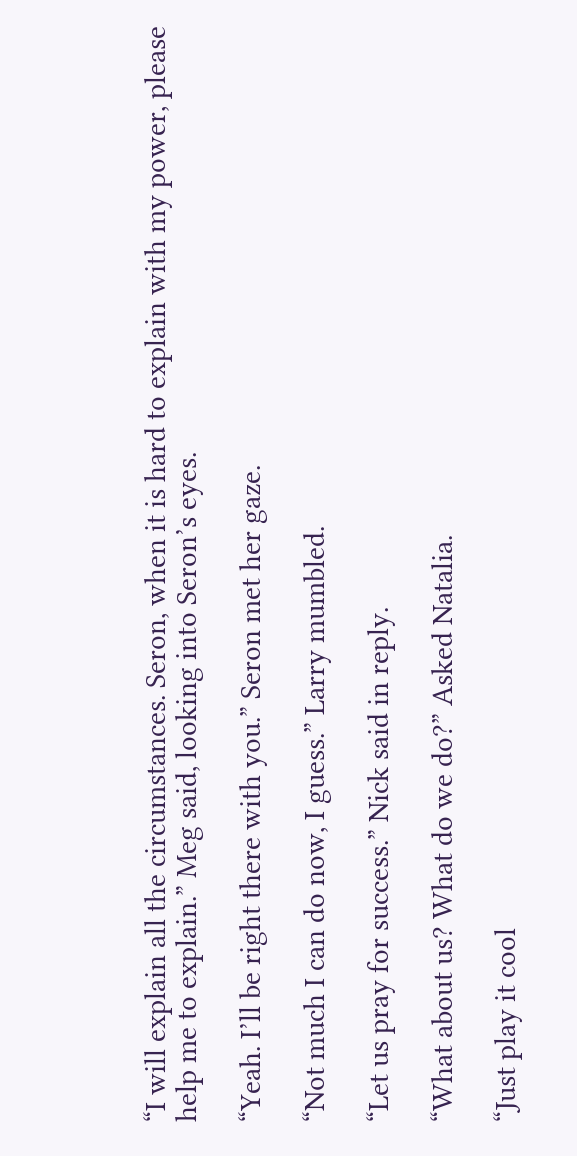“I will explain all the circumstances. Seron, when it is hard to explain with my power, please help me to explain.” Meg said, looking into Seron’s eyes.

“Yeah. I’ll be right there with you.” Seron met her gaze.

“Not much I can do now, I guess.” Larry mumbled.

“Let us pray for success.” Nick said in reply.

“What about us? What do we do?” Asked Natalia.

“Just play it cool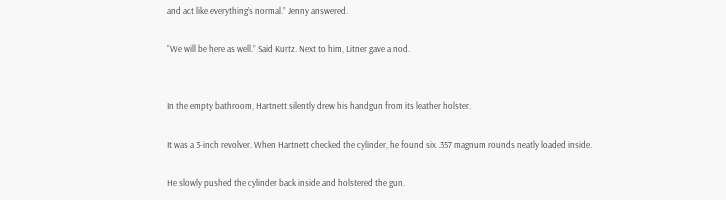and act like everything’s normal.” Jenny answered.

“We will be here as well.” Said Kurtz. Next to him, Litner gave a nod.


In the empty bathroom, Hartnett silently drew his handgun from its leather holster.

It was a 3-inch revolver. When Hartnett checked the cylinder, he found six .357 magnum rounds neatly loaded inside.

He slowly pushed the cylinder back inside and holstered the gun.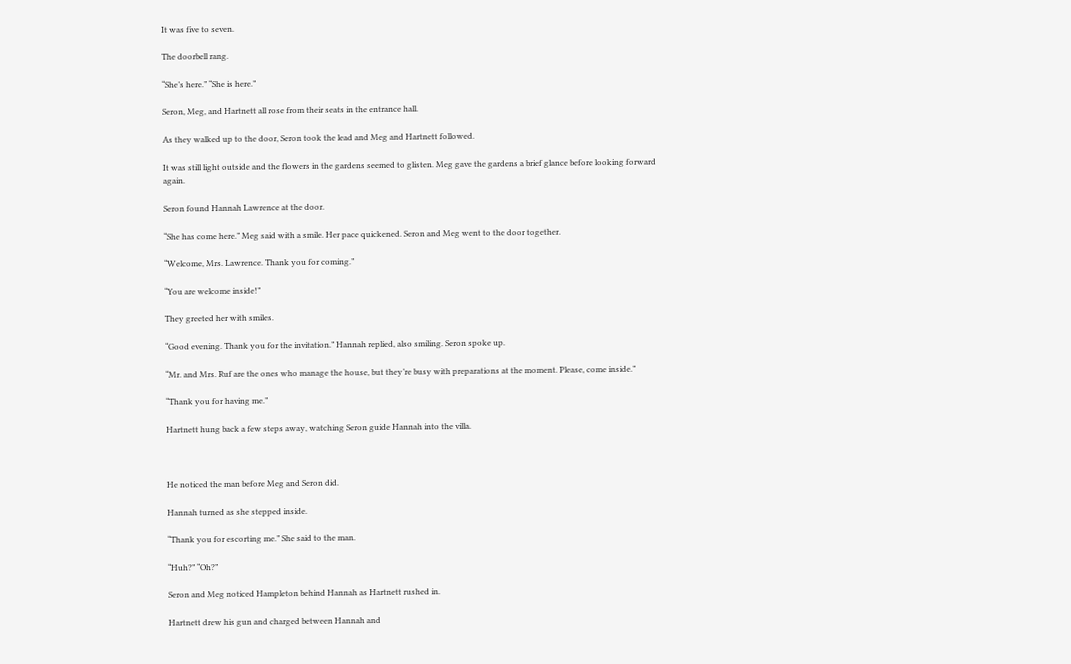It was five to seven.

The doorbell rang.

“She’s here.” “She is here.”

Seron, Meg, and Hartnett all rose from their seats in the entrance hall.

As they walked up to the door, Seron took the lead and Meg and Hartnett followed.

It was still light outside and the flowers in the gardens seemed to glisten. Meg gave the gardens a brief glance before looking forward again.

Seron found Hannah Lawrence at the door.

“She has come here.” Meg said with a smile. Her pace quickened. Seron and Meg went to the door together.

“Welcome, Mrs. Lawrence. Thank you for coming.”

“You are welcome inside!”

They greeted her with smiles.

“Good evening. Thank you for the invitation.” Hannah replied, also smiling. Seron spoke up.

“Mr. and Mrs. Ruf are the ones who manage the house, but they’re busy with preparations at the moment. Please, come inside.”

“Thank you for having me.”

Hartnett hung back a few steps away, watching Seron guide Hannah into the villa.



He noticed the man before Meg and Seron did.

Hannah turned as she stepped inside.

“Thank you for escorting me.” She said to the man.

“Huh?” “Oh?”

Seron and Meg noticed Hampleton behind Hannah as Hartnett rushed in.

Hartnett drew his gun and charged between Hannah and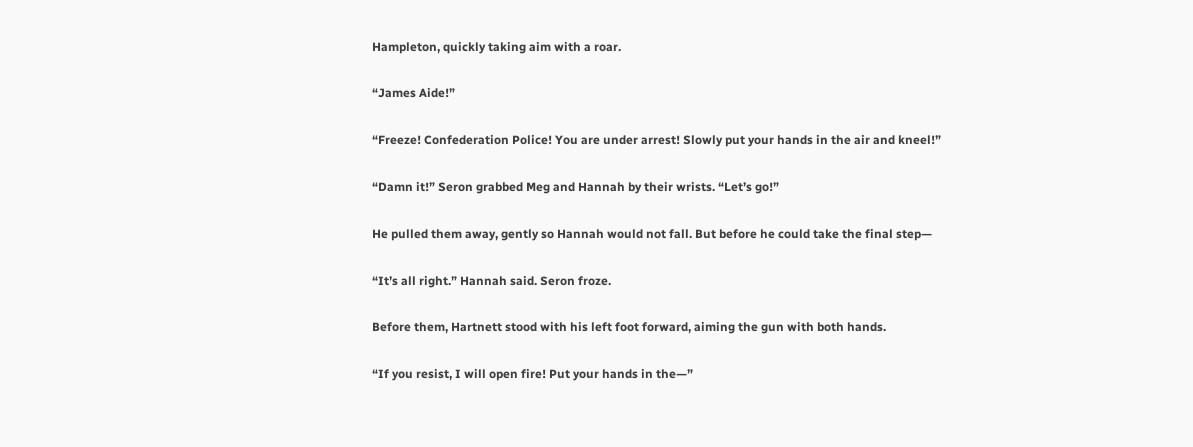Hampleton, quickly taking aim with a roar.

“James Aide!”

“Freeze! Confederation Police! You are under arrest! Slowly put your hands in the air and kneel!”

“Damn it!” Seron grabbed Meg and Hannah by their wrists. “Let’s go!”

He pulled them away, gently so Hannah would not fall. But before he could take the final step—

“It’s all right.” Hannah said. Seron froze.

Before them, Hartnett stood with his left foot forward, aiming the gun with both hands.

“If you resist, I will open fire! Put your hands in the—”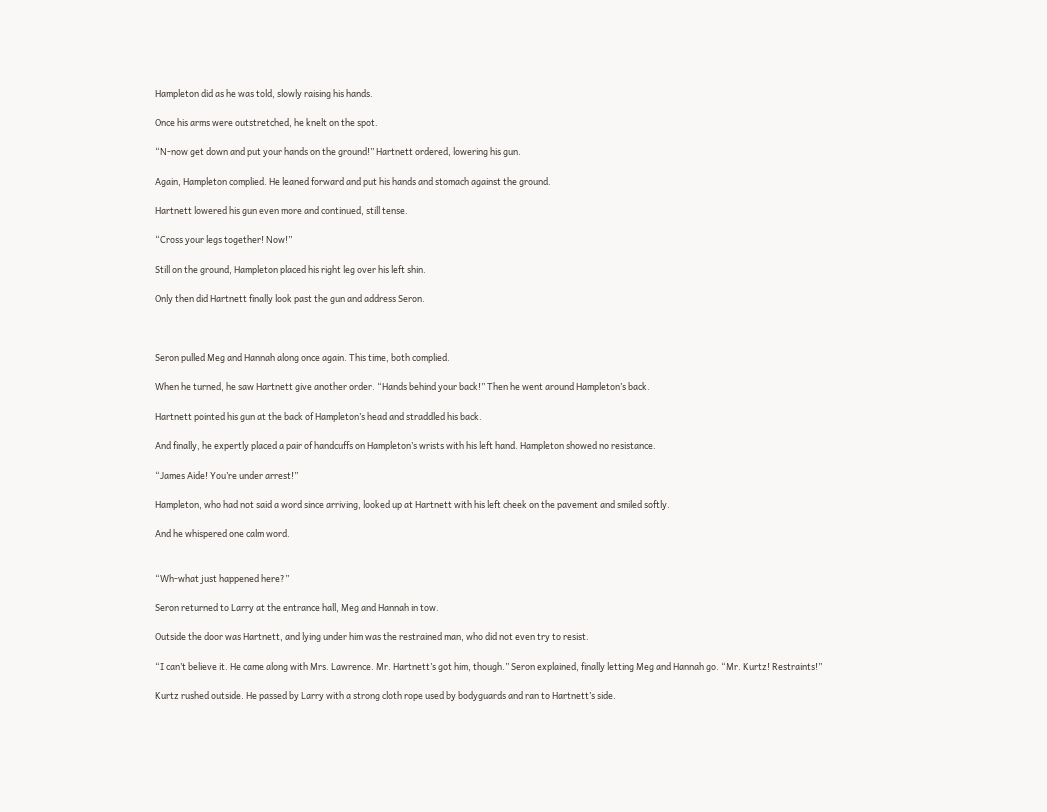Hampleton did as he was told, slowly raising his hands.

Once his arms were outstretched, he knelt on the spot.

“N-now get down and put your hands on the ground!” Hartnett ordered, lowering his gun.

Again, Hampleton complied. He leaned forward and put his hands and stomach against the ground.

Hartnett lowered his gun even more and continued, still tense.

“Cross your legs together! Now!”

Still on the ground, Hampleton placed his right leg over his left shin.

Only then did Hartnett finally look past the gun and address Seron.



Seron pulled Meg and Hannah along once again. This time, both complied.

When he turned, he saw Hartnett give another order. “Hands behind your back!” Then he went around Hampleton’s back.

Hartnett pointed his gun at the back of Hampleton’s head and straddled his back.

And finally, he expertly placed a pair of handcuffs on Hampleton’s wrists with his left hand. Hampleton showed no resistance.

“James Aide! You’re under arrest!”

Hampleton, who had not said a word since arriving, looked up at Hartnett with his left cheek on the pavement and smiled softly.

And he whispered one calm word.


“Wh-what just happened here?”

Seron returned to Larry at the entrance hall, Meg and Hannah in tow.

Outside the door was Hartnett, and lying under him was the restrained man, who did not even try to resist.

“I can’t believe it. He came along with Mrs. Lawrence. Mr. Hartnett’s got him, though.” Seron explained, finally letting Meg and Hannah go. “Mr. Kurtz! Restraints!”

Kurtz rushed outside. He passed by Larry with a strong cloth rope used by bodyguards and ran to Hartnett’s side.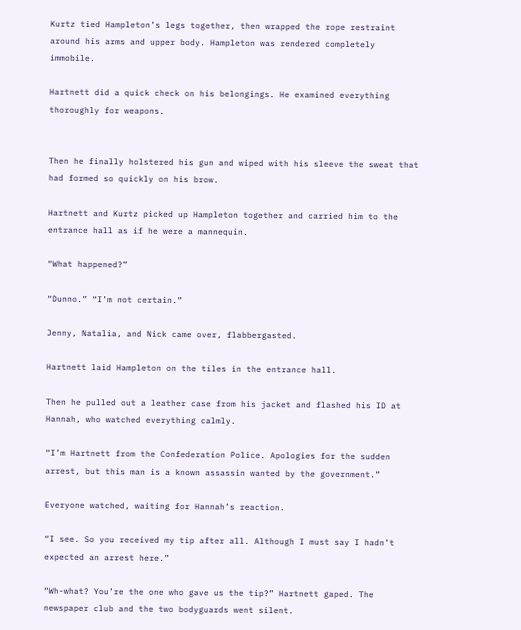Kurtz tied Hampleton’s legs together, then wrapped the rope restraint around his arms and upper body. Hampleton was rendered completely immobile.

Hartnett did a quick check on his belongings. He examined everything thoroughly for weapons.


Then he finally holstered his gun and wiped with his sleeve the sweat that had formed so quickly on his brow.

Hartnett and Kurtz picked up Hampleton together and carried him to the entrance hall as if he were a mannequin.

“What happened?”

“Dunno.” “I’m not certain.”

Jenny, Natalia, and Nick came over, flabbergasted.

Hartnett laid Hampleton on the tiles in the entrance hall.

Then he pulled out a leather case from his jacket and flashed his ID at Hannah, who watched everything calmly.

“I’m Hartnett from the Confederation Police. Apologies for the sudden arrest, but this man is a known assassin wanted by the government.”

Everyone watched, waiting for Hannah’s reaction.

“I see. So you received my tip after all. Although I must say I hadn’t expected an arrest here.”

“Wh-what? You’re the one who gave us the tip?” Hartnett gaped. The newspaper club and the two bodyguards went silent.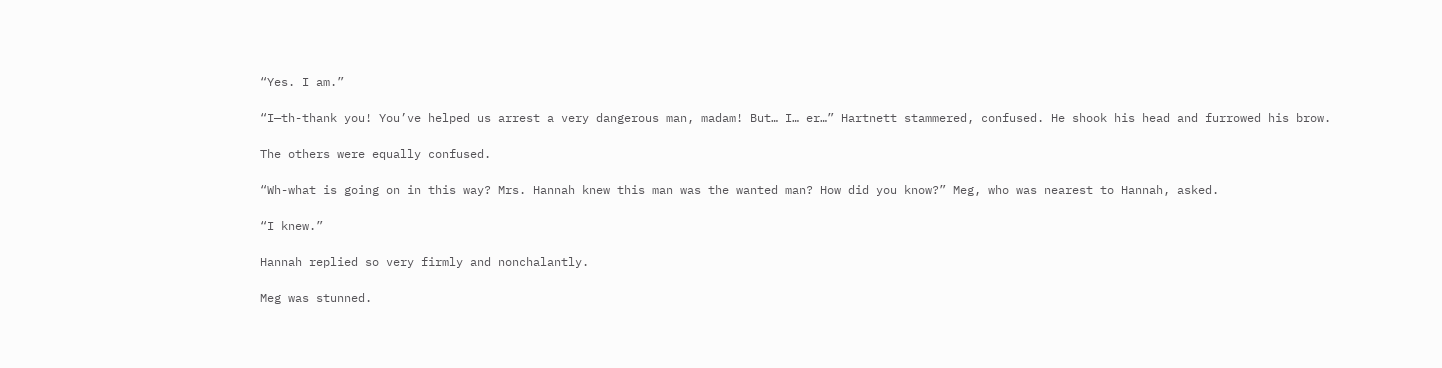“Yes. I am.”

“I—th-thank you! You’ve helped us arrest a very dangerous man, madam! But… I… er…” Hartnett stammered, confused. He shook his head and furrowed his brow.

The others were equally confused.

“Wh-what is going on in this way? Mrs. Hannah knew this man was the wanted man? How did you know?” Meg, who was nearest to Hannah, asked.

“I knew.”

Hannah replied so very firmly and nonchalantly.

Meg was stunned.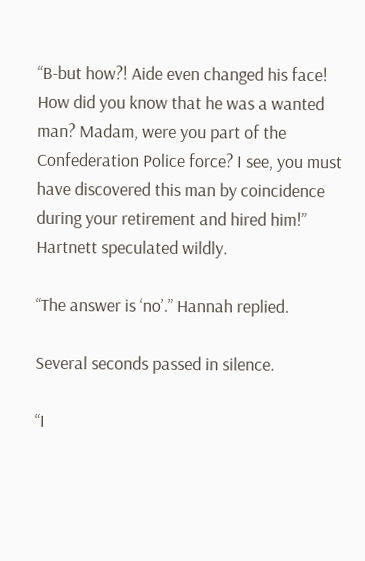“B-but how?! Aide even changed his face! How did you know that he was a wanted man? Madam, were you part of the Confederation Police force? I see, you must have discovered this man by coincidence during your retirement and hired him!” Hartnett speculated wildly.

“The answer is ‘no’.” Hannah replied.

Several seconds passed in silence.

“I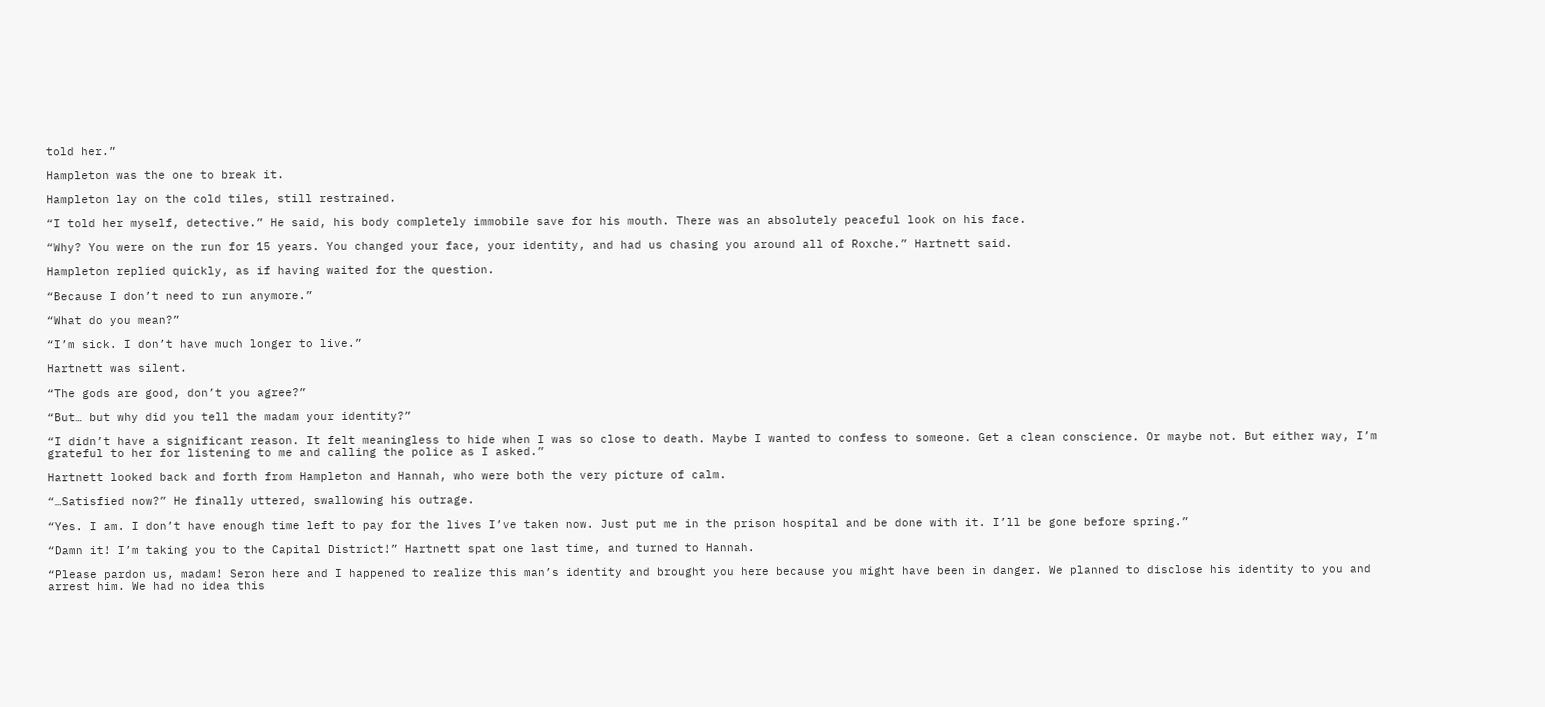told her.”

Hampleton was the one to break it.

Hampleton lay on the cold tiles, still restrained.

“I told her myself, detective.” He said, his body completely immobile save for his mouth. There was an absolutely peaceful look on his face.

“Why? You were on the run for 15 years. You changed your face, your identity, and had us chasing you around all of Roxche.” Hartnett said.

Hampleton replied quickly, as if having waited for the question.

“Because I don’t need to run anymore.”

“What do you mean?”

“I’m sick. I don’t have much longer to live.”

Hartnett was silent.

“The gods are good, don’t you agree?”

“But… but why did you tell the madam your identity?”

“I didn’t have a significant reason. It felt meaningless to hide when I was so close to death. Maybe I wanted to confess to someone. Get a clean conscience. Or maybe not. But either way, I’m grateful to her for listening to me and calling the police as I asked.”

Hartnett looked back and forth from Hampleton and Hannah, who were both the very picture of calm.

“…Satisfied now?” He finally uttered, swallowing his outrage.

“Yes. I am. I don’t have enough time left to pay for the lives I’ve taken now. Just put me in the prison hospital and be done with it. I’ll be gone before spring.”

“Damn it! I’m taking you to the Capital District!” Hartnett spat one last time, and turned to Hannah.

“Please pardon us, madam! Seron here and I happened to realize this man’s identity and brought you here because you might have been in danger. We planned to disclose his identity to you and arrest him. We had no idea this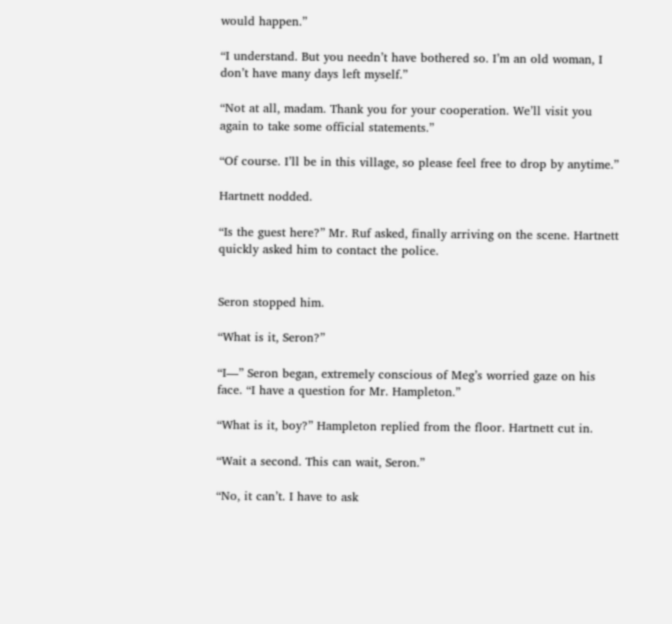would happen.”

“I understand. But you needn’t have bothered so. I’m an old woman, I don’t have many days left myself.”

“Not at all, madam. Thank you for your cooperation. We’ll visit you again to take some official statements.”

“Of course. I’ll be in this village, so please feel free to drop by anytime.”

Hartnett nodded.

“Is the guest here?” Mr. Ruf asked, finally arriving on the scene. Hartnett quickly asked him to contact the police.


Seron stopped him.

“What is it, Seron?”

“I—” Seron began, extremely conscious of Meg’s worried gaze on his face. “I have a question for Mr. Hampleton.”

“What is it, boy?” Hampleton replied from the floor. Hartnett cut in.

“Wait a second. This can wait, Seron.”

“No, it can’t. I have to ask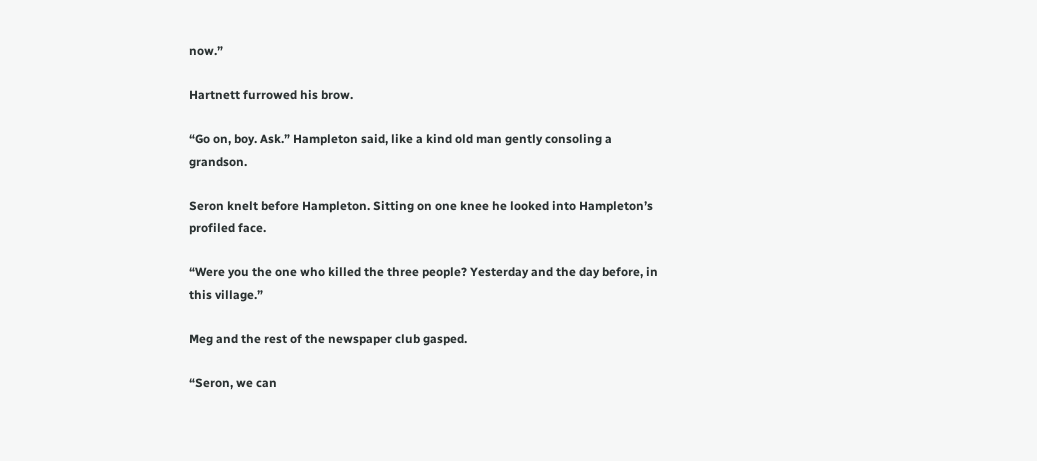now.”

Hartnett furrowed his brow.

“Go on, boy. Ask.” Hampleton said, like a kind old man gently consoling a grandson.

Seron knelt before Hampleton. Sitting on one knee he looked into Hampleton’s profiled face.

“Were you the one who killed the three people? Yesterday and the day before, in this village.”

Meg and the rest of the newspaper club gasped.

“Seron, we can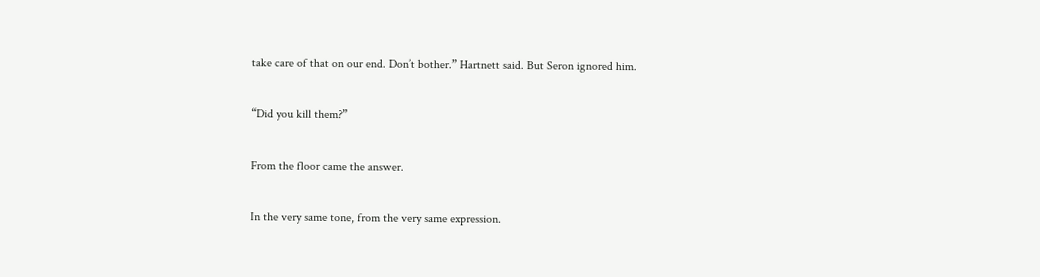take care of that on our end. Don’t bother.” Hartnett said. But Seron ignored him.

“Did you kill them?”

From the floor came the answer.

In the very same tone, from the very same expression.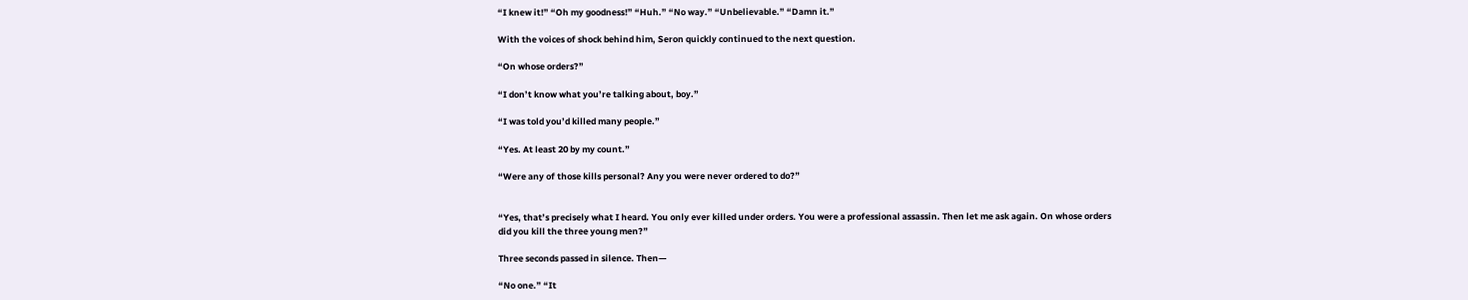“I knew it!” “Oh my goodness!” “Huh.” “No way.” “Unbelievable.” “Damn it.”

With the voices of shock behind him, Seron quickly continued to the next question.

“On whose orders?”

“I don’t know what you’re talking about, boy.”

“I was told you’d killed many people.”

“Yes. At least 20 by my count.”

“Were any of those kills personal? Any you were never ordered to do?”


“Yes, that’s precisely what I heard. You only ever killed under orders. You were a professional assassin. Then let me ask again. On whose orders did you kill the three young men?”

Three seconds passed in silence. Then—

“No one.” “It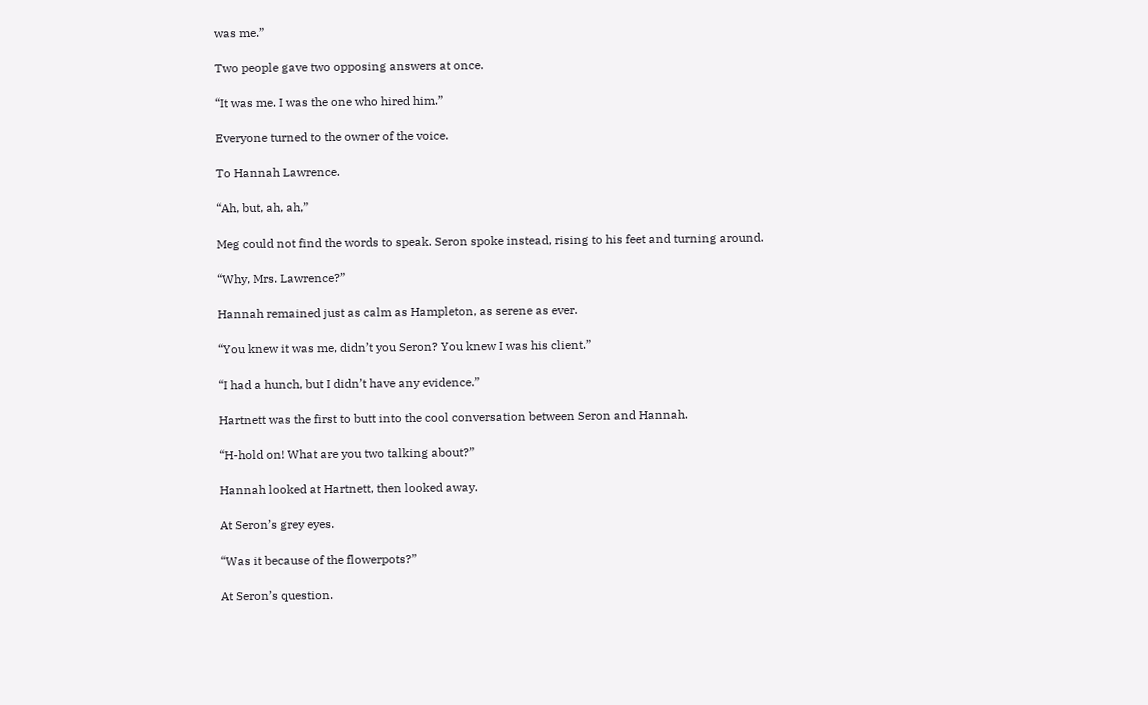was me.”

Two people gave two opposing answers at once.

“It was me. I was the one who hired him.”

Everyone turned to the owner of the voice.

To Hannah Lawrence.

“Ah, but, ah, ah,”

Meg could not find the words to speak. Seron spoke instead, rising to his feet and turning around.

“Why, Mrs. Lawrence?”

Hannah remained just as calm as Hampleton, as serene as ever.

“You knew it was me, didn’t you Seron? You knew I was his client.”

“I had a hunch, but I didn’t have any evidence.”

Hartnett was the first to butt into the cool conversation between Seron and Hannah.

“H-hold on! What are you two talking about?”

Hannah looked at Hartnett, then looked away.

At Seron’s grey eyes.

“Was it because of the flowerpots?”

At Seron’s question.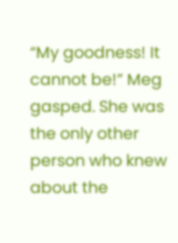“My goodness! It cannot be!” Meg gasped. She was the only other person who knew about the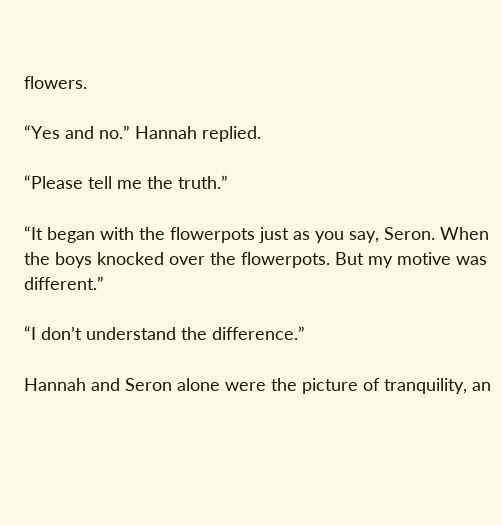flowers.

“Yes and no.” Hannah replied.

“Please tell me the truth.”

“It began with the flowerpots just as you say, Seron. When the boys knocked over the flowerpots. But my motive was different.”

“I don’t understand the difference.”

Hannah and Seron alone were the picture of tranquility, an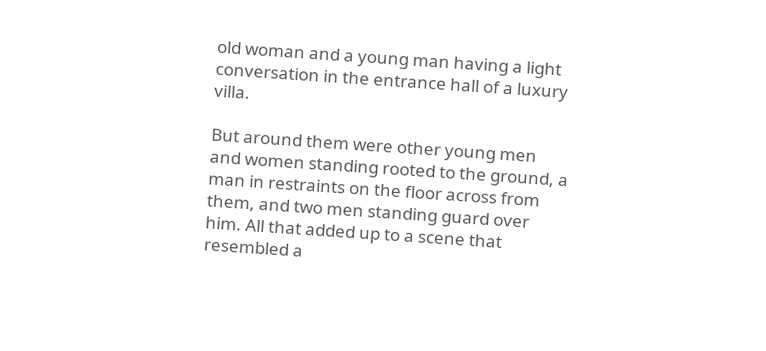old woman and a young man having a light conversation in the entrance hall of a luxury villa.

But around them were other young men and women standing rooted to the ground, a man in restraints on the floor across from them, and two men standing guard over him. All that added up to a scene that resembled a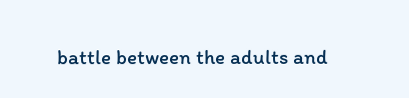battle between the adults and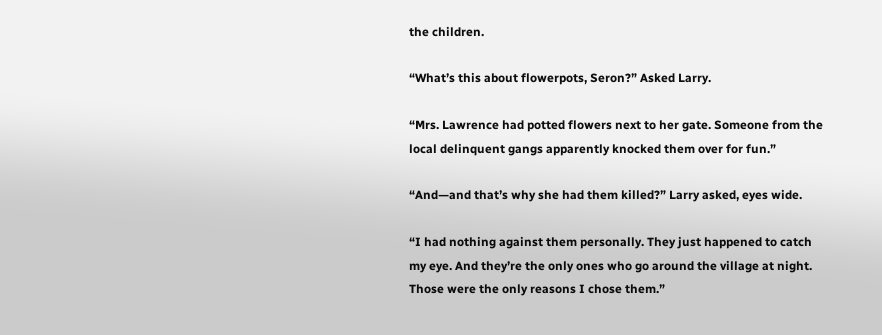the children.

“What’s this about flowerpots, Seron?” Asked Larry.

“Mrs. Lawrence had potted flowers next to her gate. Someone from the local delinquent gangs apparently knocked them over for fun.”

“And—and that’s why she had them killed?” Larry asked, eyes wide.

“I had nothing against them personally. They just happened to catch my eye. And they’re the only ones who go around the village at night. Those were the only reasons I chose them.”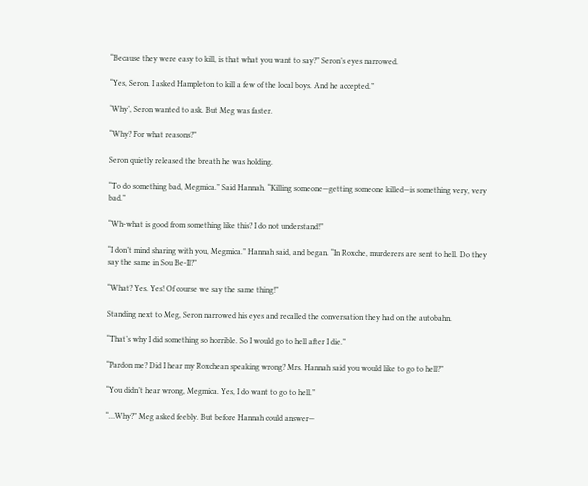“Because they were easy to kill, is that what you want to say?” Seron’s eyes narrowed.

“Yes, Seron. I asked Hampleton to kill a few of the local boys. And he accepted.”

‘Why’, Seron wanted to ask. But Meg was faster.

“Why? For what reasons?”

Seron quietly released the breath he was holding.

“To do something bad, Megmica.” Said Hannah. “Killing someone—getting someone killed—is something very, very bad.”

“Wh-what is good from something like this? I do not understand!”

“I don’t mind sharing with you, Megmica.” Hannah said, and began. “In Roxche, murderers are sent to hell. Do they say the same in Sou Be-Il?”

“What? Yes. Yes! Of course we say the same thing!”

Standing next to Meg, Seron narrowed his eyes and recalled the conversation they had on the autobahn.

“That’s why I did something so horrible. So I would go to hell after I die.”

“Pardon me? Did I hear my Roxchean speaking wrong? Mrs. Hannah said you would like to go to hell?”

“You didn’t hear wrong, Megmica. Yes, I do want to go to hell.”

“…Why?” Meg asked feebly. But before Hannah could answer—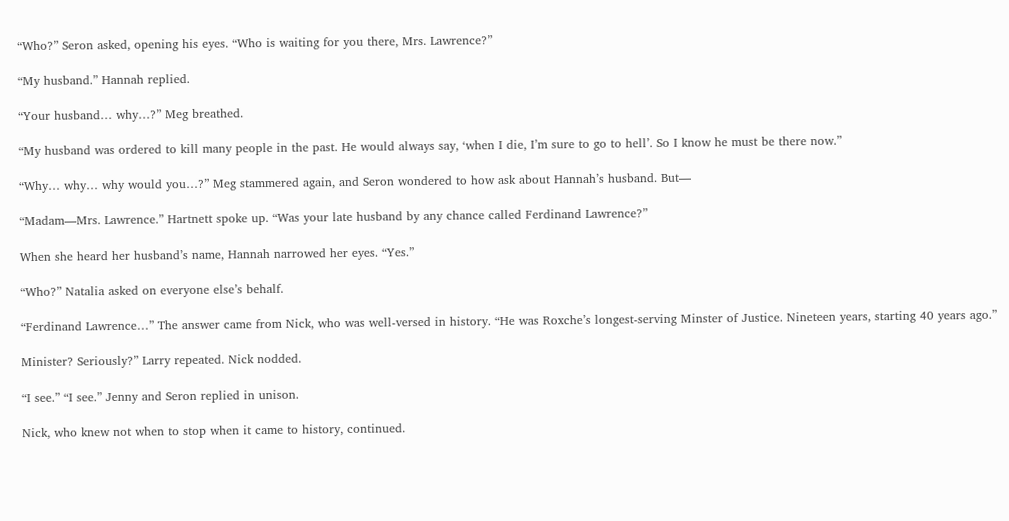“Who?” Seron asked, opening his eyes. “Who is waiting for you there, Mrs. Lawrence?”

“My husband.” Hannah replied.

“Your husband… why…?” Meg breathed.

“My husband was ordered to kill many people in the past. He would always say, ‘when I die, I’m sure to go to hell’. So I know he must be there now.”

“Why… why… why would you…?” Meg stammered again, and Seron wondered to how ask about Hannah’s husband. But—

“Madam—Mrs. Lawrence.” Hartnett spoke up. “Was your late husband by any chance called Ferdinand Lawrence?”

When she heard her husband’s name, Hannah narrowed her eyes. “Yes.”

“Who?” Natalia asked on everyone else’s behalf.

“Ferdinand Lawrence…” The answer came from Nick, who was well-versed in history. “He was Roxche’s longest-serving Minster of Justice. Nineteen years, starting 40 years ago.”

Minister? Seriously?” Larry repeated. Nick nodded.

“I see.” “I see.” Jenny and Seron replied in unison.

Nick, who knew not when to stop when it came to history, continued.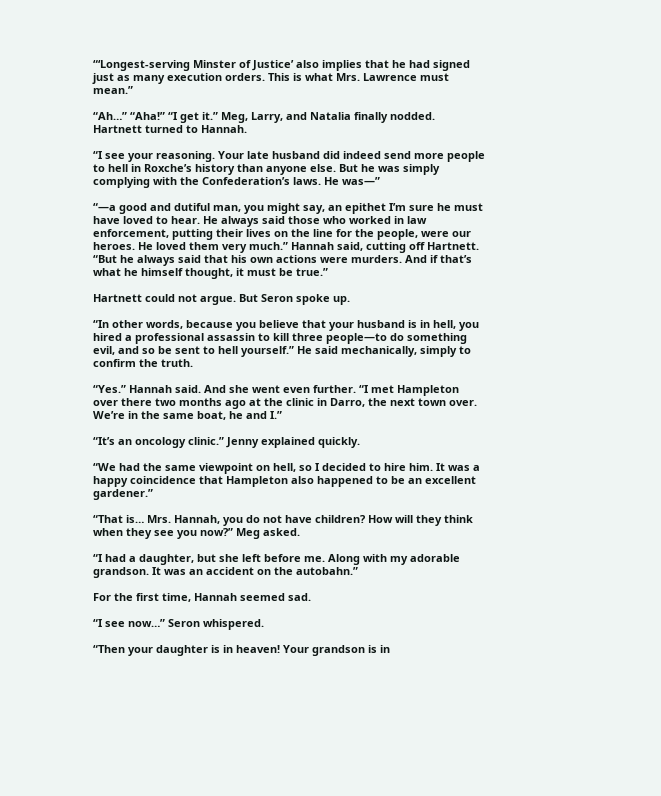“‘Longest-serving Minster of Justice’ also implies that he had signed just as many execution orders. This is what Mrs. Lawrence must mean.”

“Ah…” “Aha!” “I get it.” Meg, Larry, and Natalia finally nodded. Hartnett turned to Hannah.

“I see your reasoning. Your late husband did indeed send more people to hell in Roxche’s history than anyone else. But he was simply complying with the Confederation’s laws. He was—”

“—a good and dutiful man, you might say, an epithet I’m sure he must have loved to hear. He always said those who worked in law enforcement, putting their lives on the line for the people, were our heroes. He loved them very much.” Hannah said, cutting off Hartnett. “But he always said that his own actions were murders. And if that’s what he himself thought, it must be true.”

Hartnett could not argue. But Seron spoke up.

“In other words, because you believe that your husband is in hell, you hired a professional assassin to kill three people—to do something evil, and so be sent to hell yourself.” He said mechanically, simply to confirm the truth.

“Yes.” Hannah said. And she went even further. “I met Hampleton over there two months ago at the clinic in Darro, the next town over. We’re in the same boat, he and I.”

“It’s an oncology clinic.” Jenny explained quickly.

“We had the same viewpoint on hell, so I decided to hire him. It was a happy coincidence that Hampleton also happened to be an excellent gardener.”

“That is… Mrs. Hannah, you do not have children? How will they think when they see you now?” Meg asked.

“I had a daughter, but she left before me. Along with my adorable grandson. It was an accident on the autobahn.”

For the first time, Hannah seemed sad.

“I see now…” Seron whispered.

“Then your daughter is in heaven! Your grandson is in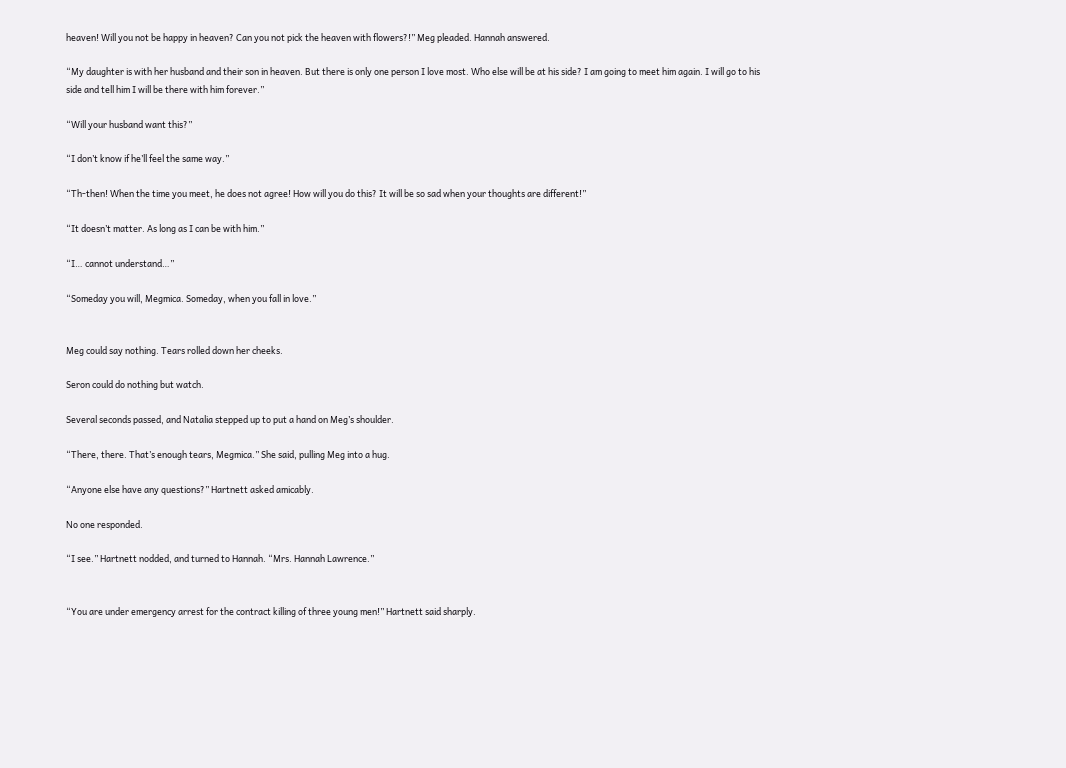heaven! Will you not be happy in heaven? Can you not pick the heaven with flowers?!” Meg pleaded. Hannah answered.

“My daughter is with her husband and their son in heaven. But there is only one person I love most. Who else will be at his side? I am going to meet him again. I will go to his side and tell him I will be there with him forever.”

“Will your husband want this?”

“I don’t know if he’ll feel the same way.”

“Th-then! When the time you meet, he does not agree! How will you do this? It will be so sad when your thoughts are different!”

“It doesn’t matter. As long as I can be with him.”

“I… cannot understand…”

“Someday you will, Megmica. Someday, when you fall in love.”


Meg could say nothing. Tears rolled down her cheeks.

Seron could do nothing but watch.

Several seconds passed, and Natalia stepped up to put a hand on Meg’s shoulder.

“There, there. That’s enough tears, Megmica.” She said, pulling Meg into a hug.

“Anyone else have any questions?” Hartnett asked amicably.

No one responded.

“I see.” Hartnett nodded, and turned to Hannah. “Mrs. Hannah Lawrence.”


“You are under emergency arrest for the contract killing of three young men!” Hartnett said sharply.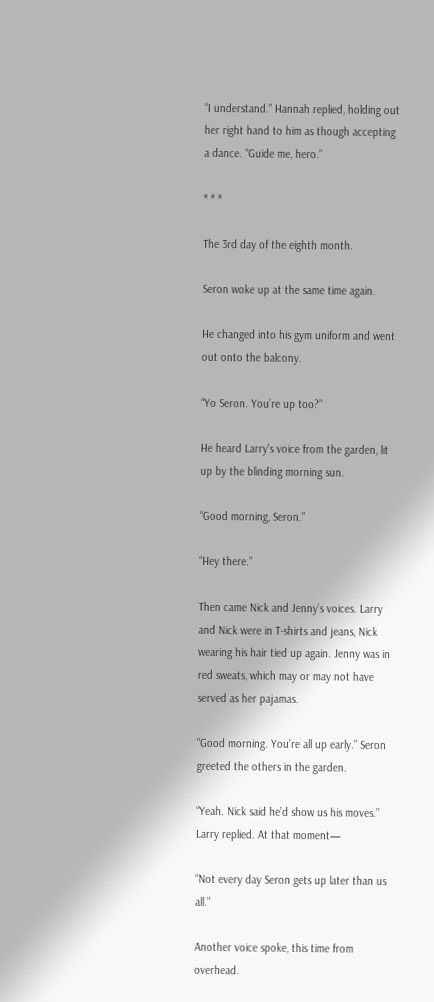“I understand.” Hannah replied, holding out her right hand to him as though accepting a dance. “Guide me, hero.”

* * *

The 3rd day of the eighth month.

Seron woke up at the same time again.

He changed into his gym uniform and went out onto the balcony.

“Yo Seron. You’re up too?”

He heard Larry’s voice from the garden, lit up by the blinding morning sun.

“Good morning, Seron.”

“Hey there.”

Then came Nick and Jenny’s voices. Larry and Nick were in T-shirts and jeans, Nick wearing his hair tied up again. Jenny was in red sweats, which may or may not have served as her pajamas.

“Good morning. You’re all up early.” Seron greeted the others in the garden.

“Yeah. Nick said he’d show us his moves.” Larry replied. At that moment—

“Not every day Seron gets up later than us all.”

Another voice spoke, this time from overhead.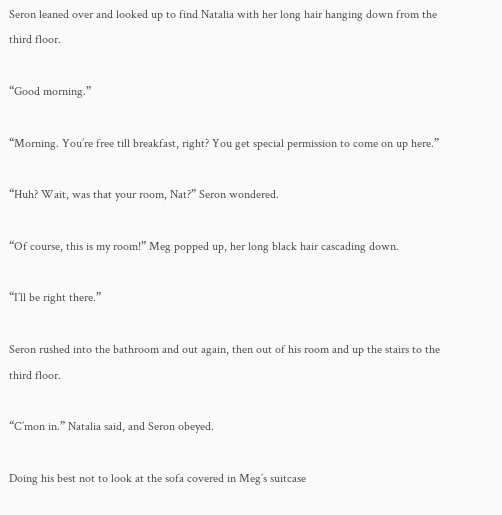Seron leaned over and looked up to find Natalia with her long hair hanging down from the third floor.

“Good morning.”

“Morning. You’re free till breakfast, right? You get special permission to come on up here.”

“Huh? Wait, was that your room, Nat?” Seron wondered.

“Of course, this is my room!” Meg popped up, her long black hair cascading down.

“I’ll be right there.”

Seron rushed into the bathroom and out again, then out of his room and up the stairs to the third floor.

“C’mon in.” Natalia said, and Seron obeyed.

Doing his best not to look at the sofa covered in Meg’s suitcase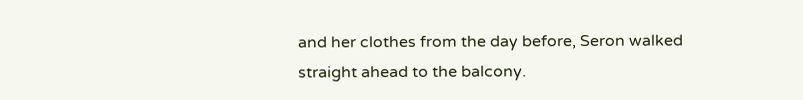and her clothes from the day before, Seron walked straight ahead to the balcony.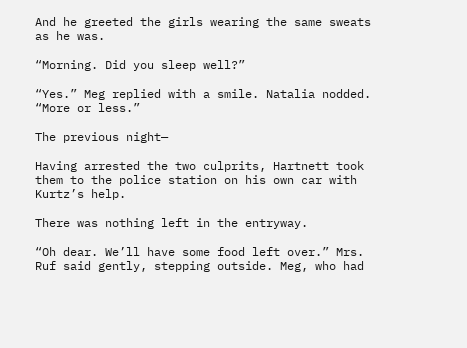And he greeted the girls wearing the same sweats as he was.

“Morning. Did you sleep well?”

“Yes.” Meg replied with a smile. Natalia nodded. “More or less.”

The previous night—

Having arrested the two culprits, Hartnett took them to the police station on his own car with Kurtz’s help.

There was nothing left in the entryway.

“Oh dear. We’ll have some food left over.” Mrs. Ruf said gently, stepping outside. Meg, who had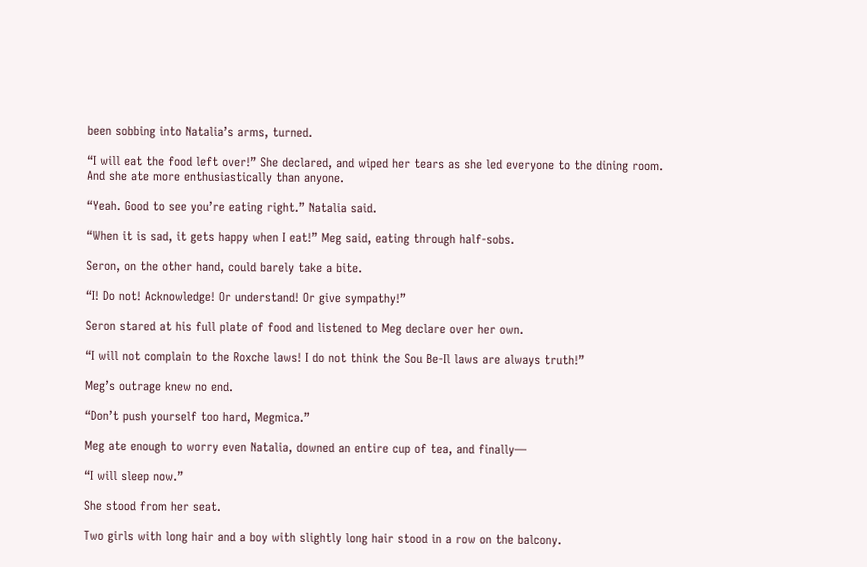been sobbing into Natalia’s arms, turned.

“I will eat the food left over!” She declared, and wiped her tears as she led everyone to the dining room. And she ate more enthusiastically than anyone.

“Yeah. Good to see you’re eating right.” Natalia said.

“When it is sad, it gets happy when I eat!” Meg said, eating through half-sobs.

Seron, on the other hand, could barely take a bite.

“I! Do not! Acknowledge! Or understand! Or give sympathy!”

Seron stared at his full plate of food and listened to Meg declare over her own.

“I will not complain to the Roxche laws! I do not think the Sou Be-Il laws are always truth!”

Meg’s outrage knew no end.

“Don’t push yourself too hard, Megmica.”

Meg ate enough to worry even Natalia, downed an entire cup of tea, and finally—

“I will sleep now.”

She stood from her seat.

Two girls with long hair and a boy with slightly long hair stood in a row on the balcony.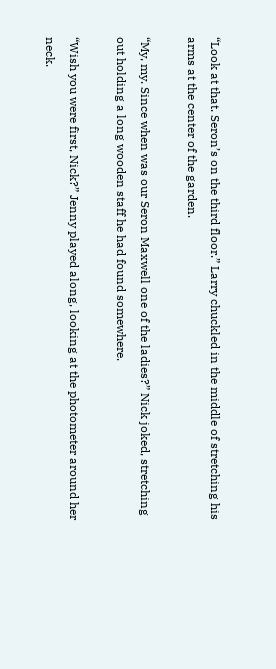“Look at that. Seron’s on the third floor.” Larry chuckled in the middle of stretching his arms at the center of the garden.

“My, my. Since when was our Seron Maxwell one of the ladies?” Nick joked, stretching out holding a long wooden staff he had found somewhere.

“Wish you were first, Nick?” Jenny played along, looking at the photometer around her neck.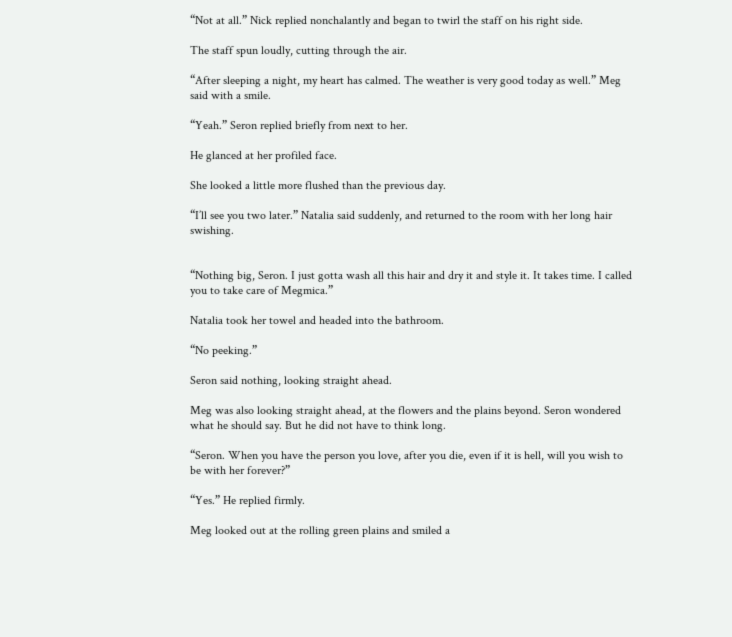“Not at all.” Nick replied nonchalantly and began to twirl the staff on his right side.

The staff spun loudly, cutting through the air.

“After sleeping a night, my heart has calmed. The weather is very good today as well.” Meg said with a smile.

“Yeah.” Seron replied briefly from next to her.

He glanced at her profiled face.

She looked a little more flushed than the previous day.

“I’ll see you two later.” Natalia said suddenly, and returned to the room with her long hair swishing.


“Nothing big, Seron. I just gotta wash all this hair and dry it and style it. It takes time. I called you to take care of Megmica.”

Natalia took her towel and headed into the bathroom.

“No peeking.”

Seron said nothing, looking straight ahead.

Meg was also looking straight ahead, at the flowers and the plains beyond. Seron wondered what he should say. But he did not have to think long.

“Seron. When you have the person you love, after you die, even if it is hell, will you wish to be with her forever?”

“Yes.” He replied firmly.

Meg looked out at the rolling green plains and smiled a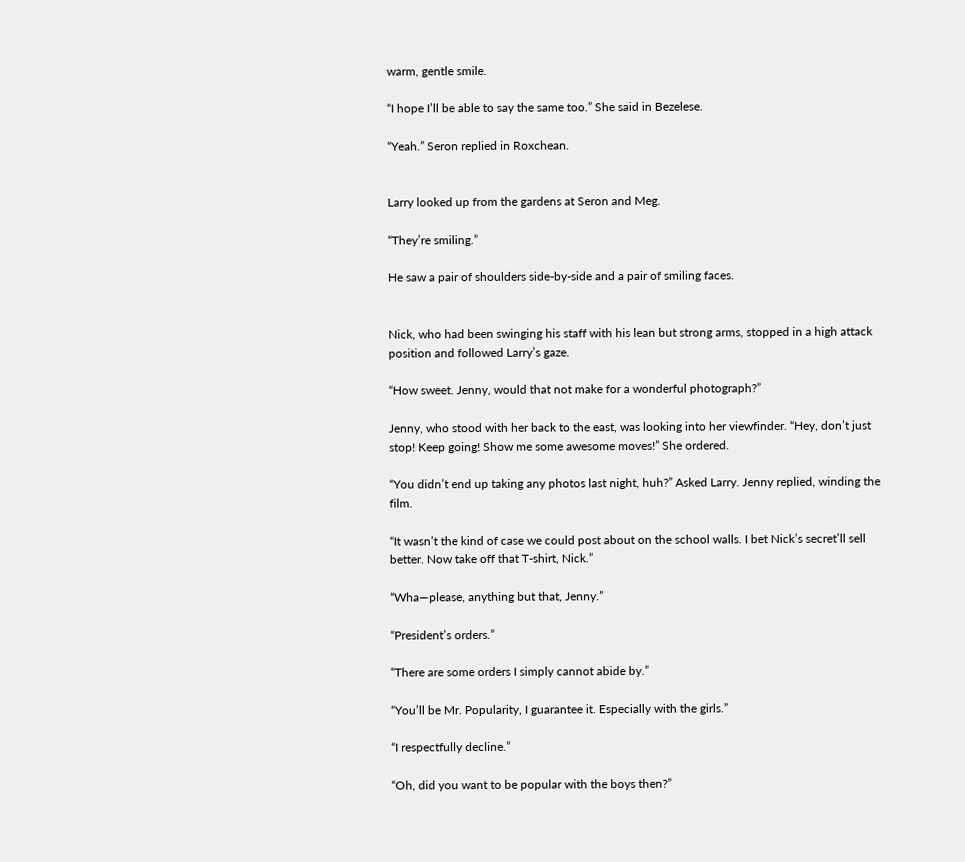warm, gentle smile.

“I hope I’ll be able to say the same too.” She said in Bezelese.

“Yeah.” Seron replied in Roxchean.


Larry looked up from the gardens at Seron and Meg.

“They’re smiling.”

He saw a pair of shoulders side-by-side and a pair of smiling faces.


Nick, who had been swinging his staff with his lean but strong arms, stopped in a high attack position and followed Larry’s gaze.

“How sweet. Jenny, would that not make for a wonderful photograph?”

Jenny, who stood with her back to the east, was looking into her viewfinder. “Hey, don’t just stop! Keep going! Show me some awesome moves!” She ordered.

“You didn’t end up taking any photos last night, huh?” Asked Larry. Jenny replied, winding the film.

“It wasn’t the kind of case we could post about on the school walls. I bet Nick’s secret’ll sell better. Now take off that T-shirt, Nick.”

“Wha—please, anything but that, Jenny.”

“President’s orders.”

“There are some orders I simply cannot abide by.”

“You’ll be Mr. Popularity, I guarantee it. Especially with the girls.”

“I respectfully decline.”

“Oh, did you want to be popular with the boys then?”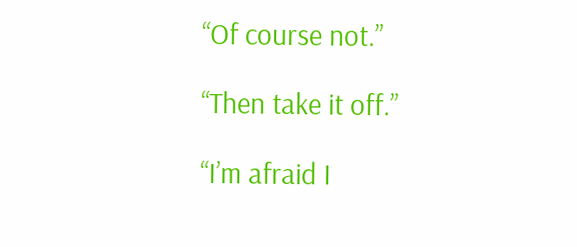“Of course not.”

“Then take it off.”

“I’m afraid I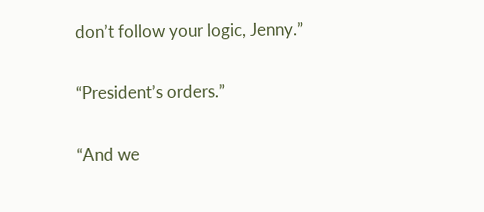don’t follow your logic, Jenny.”

“President’s orders.”

“And we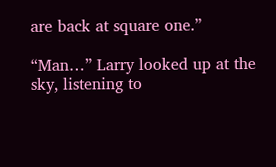are back at square one.”

“Man…” Larry looked up at the sky, listening to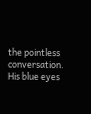the pointless conversation. His blue eyes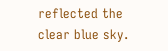reflected the clear blue sky.